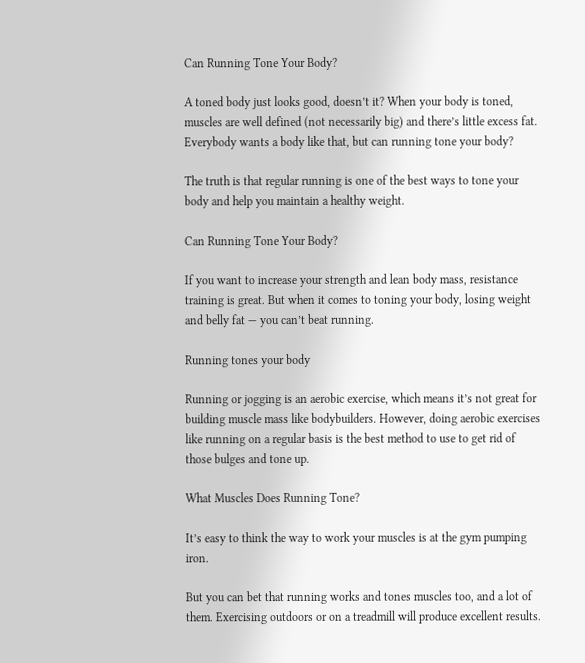Can Running Tone Your Body?

A toned body just looks good, doesn’t it? When your body is toned, muscles are well defined (not necessarily big) and there’s little excess fat. Everybody wants a body like that, but can running tone your body?

The truth is that regular running is one of the best ways to tone your body and help you maintain a healthy weight.

Can Running Tone Your Body?

If you want to increase your strength and lean body mass, resistance training is great. But when it comes to toning your body, losing weight and belly fat — you can’t beat running.

Running tones your body

Running or jogging is an aerobic exercise, which means it’s not great for building muscle mass like bodybuilders. However, doing aerobic exercises like running on a regular basis is the best method to use to get rid of those bulges and tone up.

What Muscles Does Running Tone?

It’s easy to think the way to work your muscles is at the gym pumping iron.

But you can bet that running works and tones muscles too, and a lot of them. Exercising outdoors or on a treadmill will produce excellent results.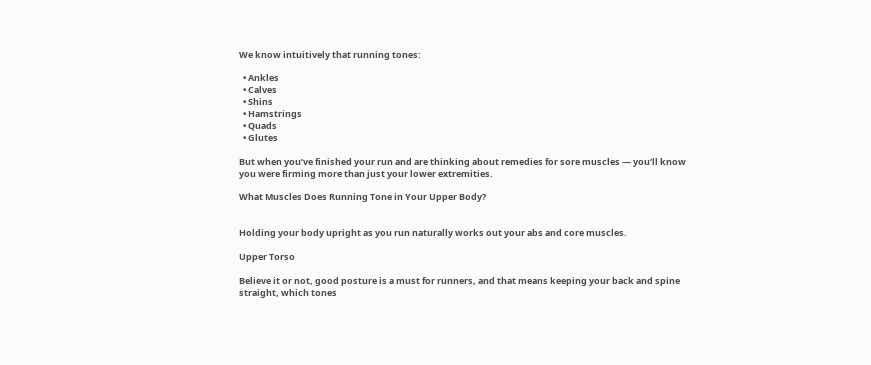We know intuitively that running tones:

  • Ankles
  • Calves
  • Shins
  • Hamstrings
  • Quads
  • Glutes

But when you’ve finished your run and are thinking about remedies for sore muscles — you’ll know you were firming more than just your lower extremities.

What Muscles Does Running Tone in Your Upper Body?


Holding your body upright as you run naturally works out your abs and core muscles.

Upper Torso

Believe it or not, good posture is a must for runners, and that means keeping your back and spine straight, which tones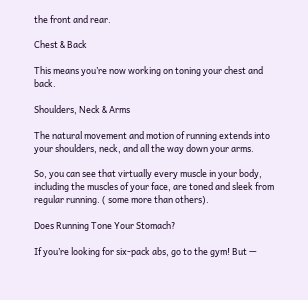the front and rear.

Chest & Back

This means you’re now working on toning your chest and back.

Shoulders, Neck & Arms

The natural movement and motion of running extends into your shoulders, neck, and all the way down your arms.

So, you can see that virtually every muscle in your body, including the muscles of your face, are toned and sleek from regular running. ( some more than others).

Does Running Tone Your Stomach?

If you’re looking for six-pack abs, go to the gym! But —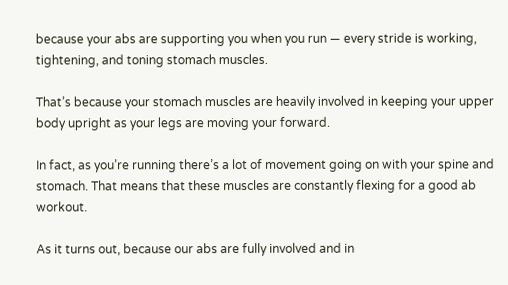because your abs are supporting you when you run — every stride is working, tightening, and toning stomach muscles.

That’s because your stomach muscles are heavily involved in keeping your upper body upright as your legs are moving your forward.

In fact, as you’re running there’s a lot of movement going on with your spine and stomach. That means that these muscles are constantly flexing for a good ab workout.

As it turns out, because our abs are fully involved and in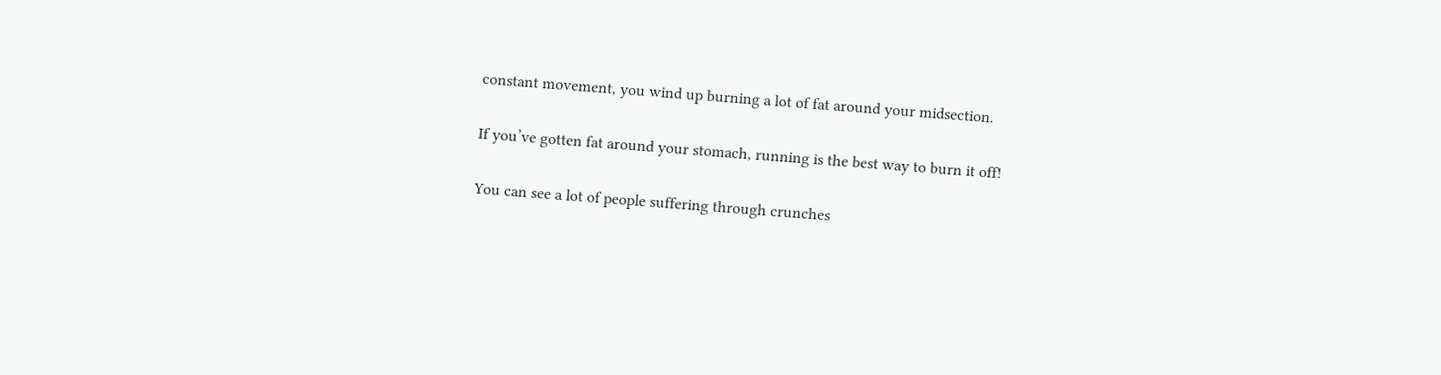constant movement, you wind up burning a lot of fat around your midsection.

If you’ve gotten fat around your stomach, running is the best way to burn it off!

You can see a lot of people suffering through crunches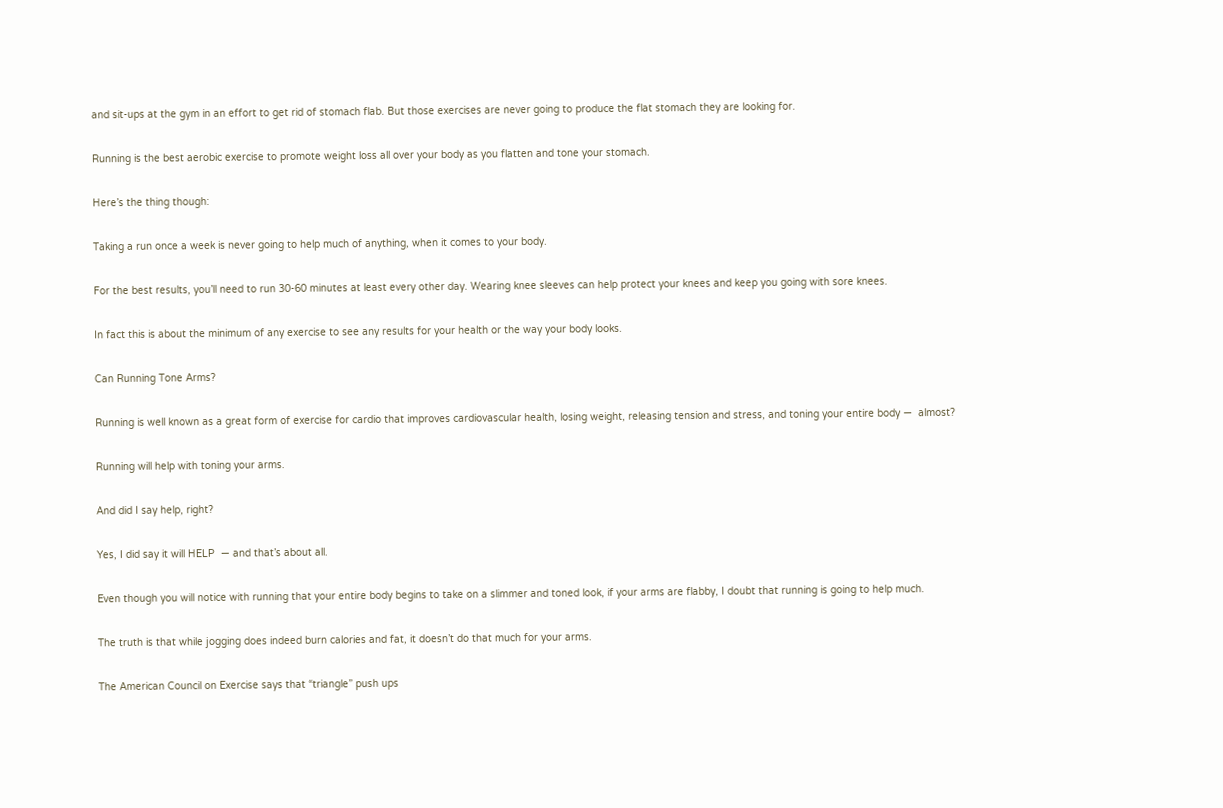and sit-ups at the gym in an effort to get rid of stomach flab. But those exercises are never going to produce the flat stomach they are looking for.

Running is the best aerobic exercise to promote weight loss all over your body as you flatten and tone your stomach.

Here’s the thing though:

Taking a run once a week is never going to help much of anything, when it comes to your body.

For the best results, you’ll need to run 30-60 minutes at least every other day. Wearing knee sleeves can help protect your knees and keep you going with sore knees.

In fact this is about the minimum of any exercise to see any results for your health or the way your body looks.

Can Running Tone Arms?

Running is well known as a great form of exercise for cardio that improves cardiovascular health, losing weight, releasing tension and stress, and toning your entire body —  almost?

Running will help with toning your arms.

And did I say help, right?

Yes, I did say it will HELP  — and that’s about all.

Even though you will notice with running that your entire body begins to take on a slimmer and toned look, if your arms are flabby, I doubt that running is going to help much.

The truth is that while jogging does indeed burn calories and fat, it doesn’t do that much for your arms.

The American Council on Exercise says that “triangle” push ups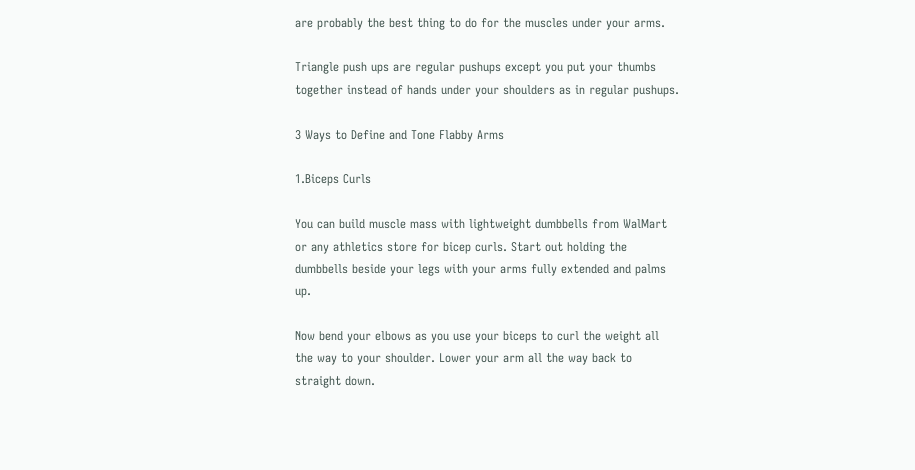are probably the best thing to do for the muscles under your arms.

Triangle push ups are regular pushups except you put your thumbs together instead of hands under your shoulders as in regular pushups.

3 Ways to Define and Tone Flabby Arms

1.Biceps Curls

You can build muscle mass with lightweight dumbbells from WalMart or any athletics store for bicep curls. Start out holding the dumbbells beside your legs with your arms fully extended and palms up.

Now bend your elbows as you use your biceps to curl the weight all the way to your shoulder. Lower your arm all the way back to straight down.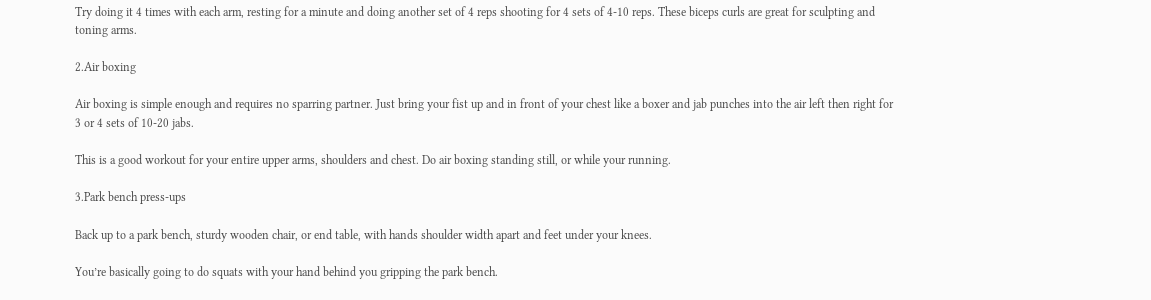Try doing it 4 times with each arm, resting for a minute and doing another set of 4 reps shooting for 4 sets of 4-10 reps. These biceps curls are great for sculpting and toning arms.

2.Air boxing

Air boxing is simple enough and requires no sparring partner. Just bring your fist up and in front of your chest like a boxer and jab punches into the air left then right for 3 or 4 sets of 10-20 jabs.

This is a good workout for your entire upper arms, shoulders and chest. Do air boxing standing still, or while your running.

3.Park bench press-ups

Back up to a park bench, sturdy wooden chair, or end table, with hands shoulder width apart and feet under your knees.

You’re basically going to do squats with your hand behind you gripping the park bench.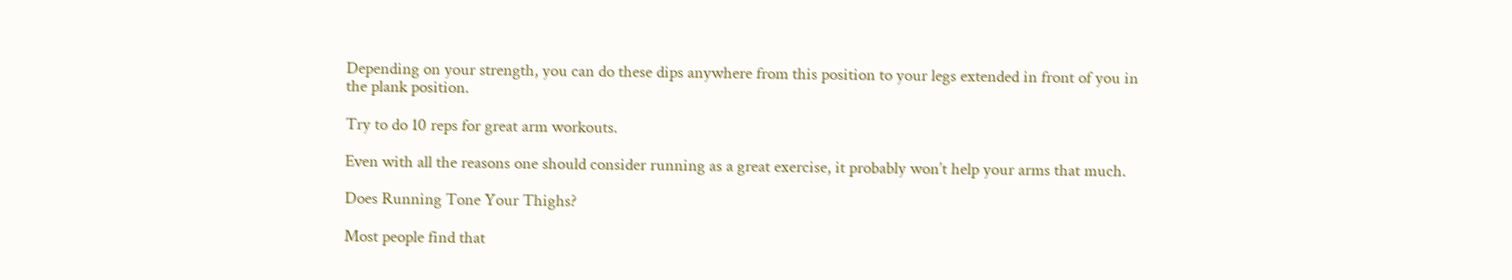Depending on your strength, you can do these dips anywhere from this position to your legs extended in front of you in the plank position.

Try to do 10 reps for great arm workouts.

Even with all the reasons one should consider running as a great exercise, it probably won’t help your arms that much.

Does Running Tone Your Thighs?

Most people find that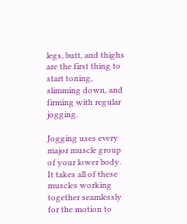legs, butt, and thighs are the first thing to start toning, slimming down, and firming with regular jogging.

Jogging uses every major muscle group of your lower body. It takes all of these muscles working together seamlessly for the motion to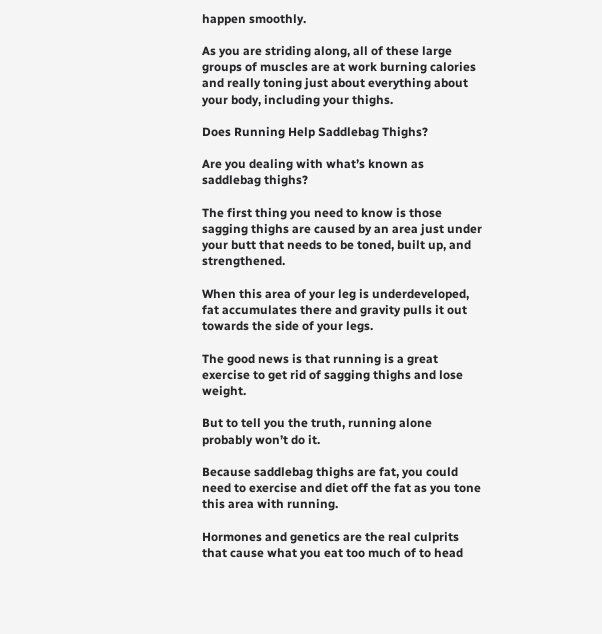happen smoothly.

As you are striding along, all of these large groups of muscles are at work burning calories and really toning just about everything about your body, including your thighs.

Does Running Help Saddlebag Thighs?

Are you dealing with what’s known as saddlebag thighs?

The first thing you need to know is those sagging thighs are caused by an area just under your butt that needs to be toned, built up, and strengthened.

When this area of your leg is underdeveloped, fat accumulates there and gravity pulls it out towards the side of your legs.

The good news is that running is a great exercise to get rid of sagging thighs and lose weight.

But to tell you the truth, running alone probably won’t do it.

Because saddlebag thighs are fat, you could need to exercise and diet off the fat as you tone this area with running.

Hormones and genetics are the real culprits that cause what you eat too much of to head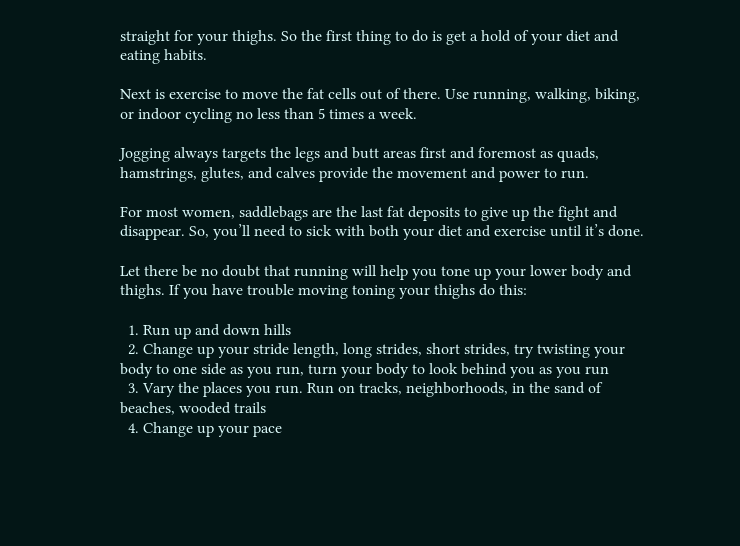straight for your thighs. So the first thing to do is get a hold of your diet and eating habits.

Next is exercise to move the fat cells out of there. Use running, walking, biking, or indoor cycling no less than 5 times a week.

Jogging always targets the legs and butt areas first and foremost as quads, hamstrings, glutes, and calves provide the movement and power to run.

For most women, saddlebags are the last fat deposits to give up the fight and disappear. So, you’ll need to sick with both your diet and exercise until it’s done.

Let there be no doubt that running will help you tone up your lower body and thighs. If you have trouble moving toning your thighs do this:

  1. Run up and down hills
  2. Change up your stride length, long strides, short strides, try twisting your body to one side as you run, turn your body to look behind you as you run
  3. Vary the places you run. Run on tracks, neighborhoods, in the sand of beaches, wooded trails
  4. Change up your pace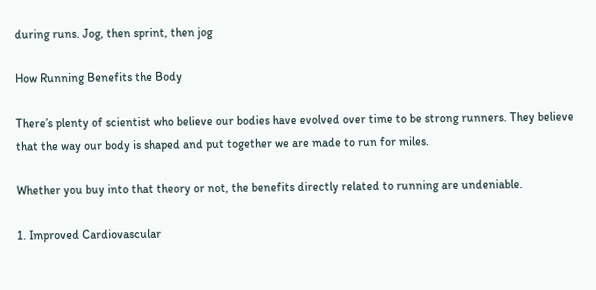during runs. Jog, then sprint, then jog

How Running Benefits the Body

There’s plenty of scientist who believe our bodies have evolved over time to be strong runners. They believe that the way our body is shaped and put together we are made to run for miles.

Whether you buy into that theory or not, the benefits directly related to running are undeniable.

1. Improved Cardiovascular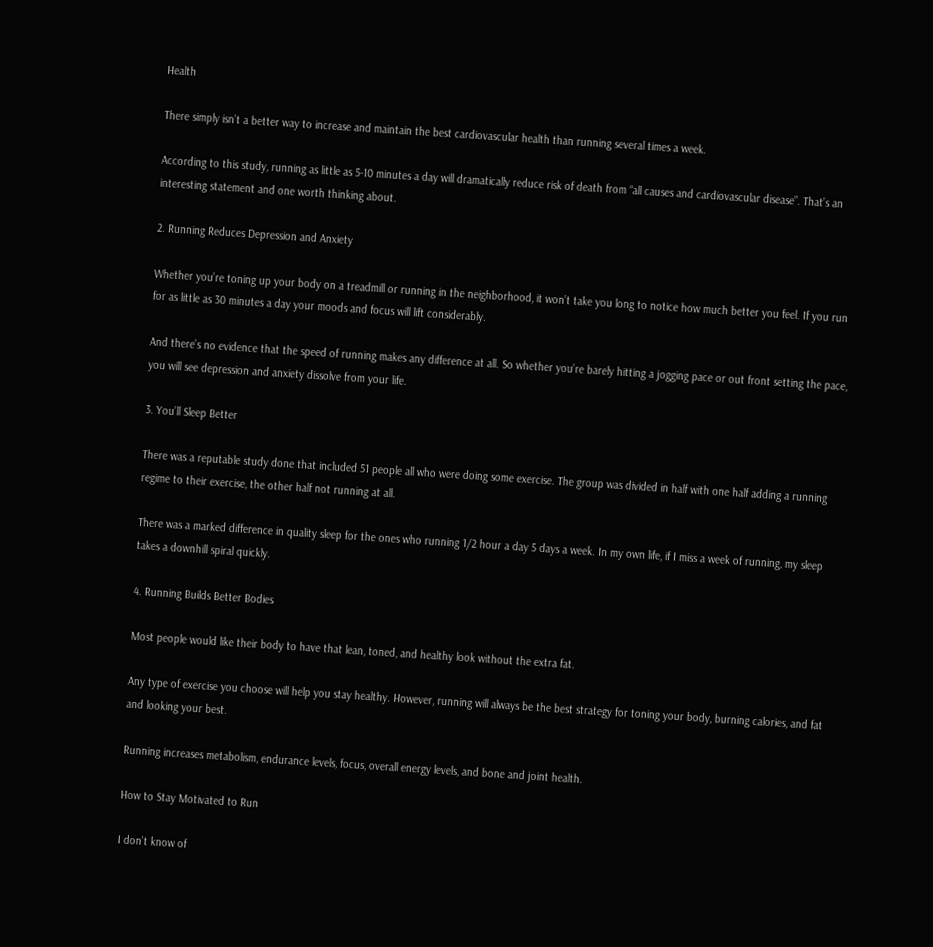Health

There simply isn’t a better way to increase and maintain the best cardiovascular health than running several times a week.

According to this study, running as little as 5-10 minutes a day will dramatically reduce risk of death from “all causes and cardiovascular disease”. That’s an interesting statement and one worth thinking about.

2. Running Reduces Depression and Anxiety

Whether you’re toning up your body on a treadmill or running in the neighborhood, it won’t take you long to notice how much better you feel. If you run for as little as 30 minutes a day your moods and focus will lift considerably.

And there’s no evidence that the speed of running makes any difference at all. So whether you’re barely hitting a jogging pace or out front setting the pace, you will see depression and anxiety dissolve from your life.

3. You’ll Sleep Better

There was a reputable study done that included 51 people all who were doing some exercise. The group was divided in half with one half adding a running regime to their exercise, the other half not running at all.

There was a marked difference in quality sleep for the ones who running 1/2 hour a day 5 days a week. In my own life, if I miss a week of running, my sleep takes a downhill spiral quickly.

4. Running Builds Better Bodies

Most people would like their body to have that lean, toned, and healthy look without the extra fat.

Any type of exercise you choose will help you stay healthy. However, running will always be the best strategy for toning your body, burning calories, and fat and looking your best.

Running increases metabolism, endurance levels, focus, overall energy levels, and bone and joint health.

How to Stay Motivated to Run

I don’t know of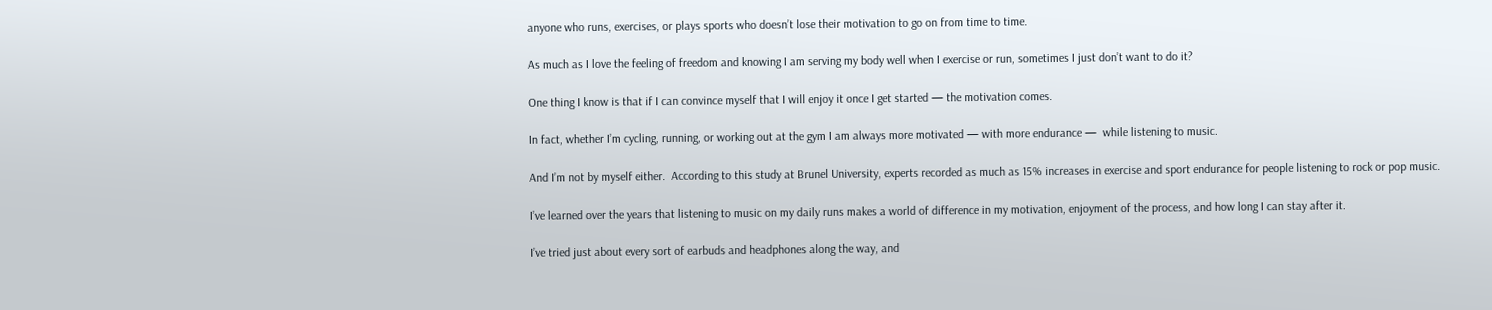anyone who runs, exercises, or plays sports who doesn’t lose their motivation to go on from time to time.

As much as I love the feeling of freedom and knowing I am serving my body well when I exercise or run, sometimes I just don’t want to do it?

One thing I know is that if I can convince myself that I will enjoy it once I get started — the motivation comes.

In fact, whether I’m cycling, running, or working out at the gym I am always more motivated — with more endurance —  while listening to music.

And I’m not by myself either.  According to this study at Brunel University, experts recorded as much as 15% increases in exercise and sport endurance for people listening to rock or pop music.

I’ve learned over the years that listening to music on my daily runs makes a world of difference in my motivation, enjoyment of the process, and how long I can stay after it.

I’ve tried just about every sort of earbuds and headphones along the way, and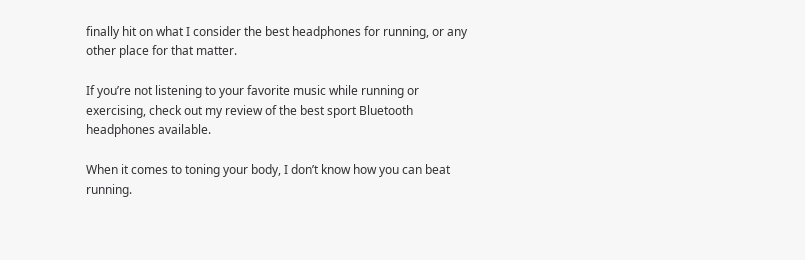finally hit on what I consider the best headphones for running, or any other place for that matter.

If you’re not listening to your favorite music while running or exercising, check out my review of the best sport Bluetooth headphones available.

When it comes to toning your body, I don’t know how you can beat running.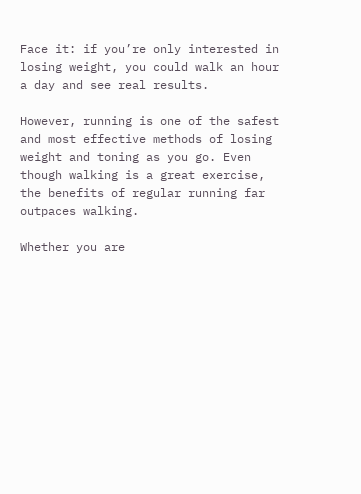Face it: if you’re only interested in losing weight, you could walk an hour a day and see real results.

However, running is one of the safest and most effective methods of losing weight and toning as you go. Even though walking is a great exercise, the benefits of regular running far outpaces walking.

Whether you are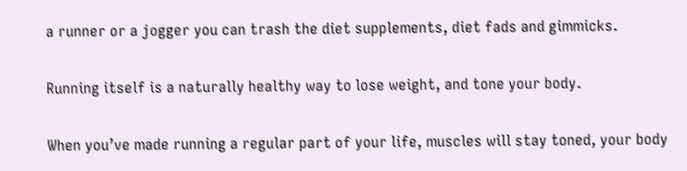a runner or a jogger you can trash the diet supplements, diet fads and gimmicks.

Running itself is a naturally healthy way to lose weight, and tone your body.

When you’ve made running a regular part of your life, muscles will stay toned, your body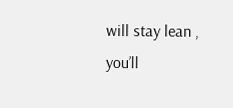will stay lean , you’ll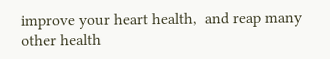improve your heart health,  and reap many other health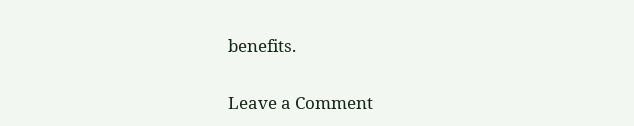benefits.

Leave a Comment